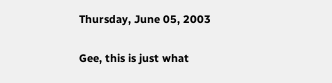Thursday, June 05, 2003

Gee, this is just what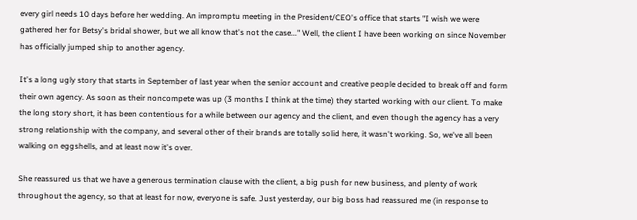every girl needs 10 days before her wedding. An impromptu meeting in the President/CEO's office that starts "I wish we were gathered her for Betsy's bridal shower, but we all know that's not the case..." Well, the client I have been working on since November has officially jumped ship to another agency.

It's a long ugly story that starts in September of last year when the senior account and creative people decided to break off and form their own agency. As soon as their noncompete was up (3 months I think at the time) they started working with our client. To make the long story short, it has been contentious for a while between our agency and the client, and even though the agency has a very strong relationship with the company, and several other of their brands are totally solid here, it wasn't working. So, we've all been walking on eggshells, and at least now it's over.

She reassured us that we have a generous termination clause with the client, a big push for new business, and plenty of work throughout the agency, so that at least for now, everyone is safe. Just yesterday, our big boss had reassured me (in response to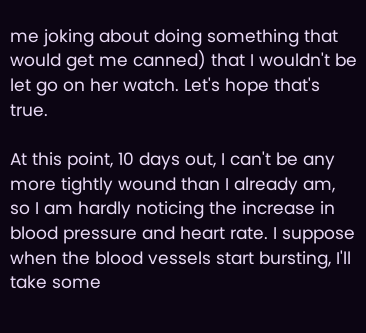me joking about doing something that would get me canned) that I wouldn't be let go on her watch. Let's hope that's true.

At this point, 10 days out, I can't be any more tightly wound than I already am, so I am hardly noticing the increase in blood pressure and heart rate. I suppose when the blood vessels start bursting, I'll take some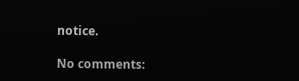notice.

No comments: